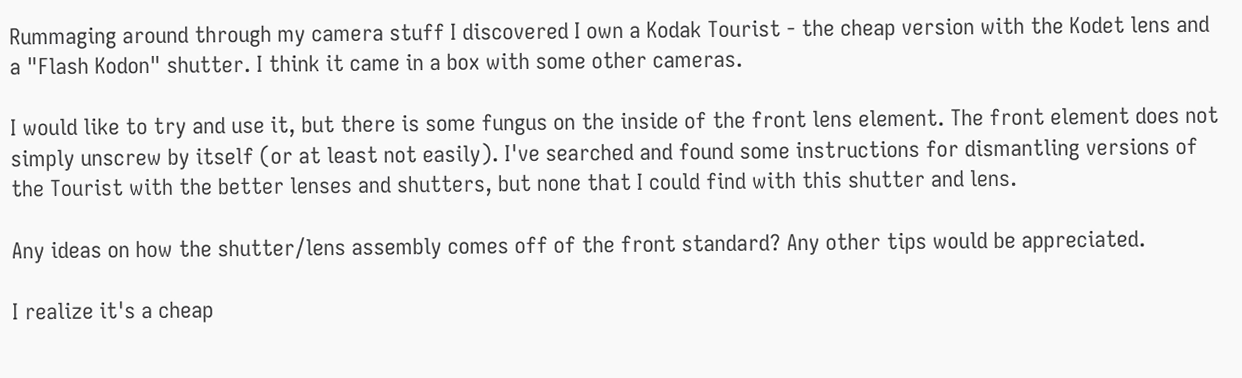Rummaging around through my camera stuff I discovered I own a Kodak Tourist - the cheap version with the Kodet lens and a "Flash Kodon" shutter. I think it came in a box with some other cameras.

I would like to try and use it, but there is some fungus on the inside of the front lens element. The front element does not simply unscrew by itself (or at least not easily). I've searched and found some instructions for dismantling versions of the Tourist with the better lenses and shutters, but none that I could find with this shutter and lens.

Any ideas on how the shutter/lens assembly comes off of the front standard? Any other tips would be appreciated.

I realize it's a cheap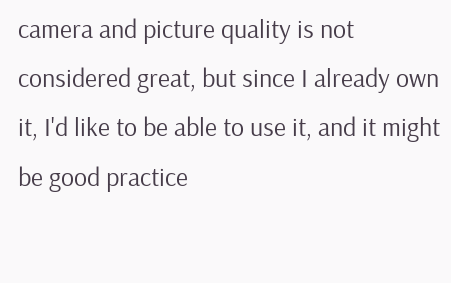camera and picture quality is not considered great, but since I already own it, I'd like to be able to use it, and it might be good practice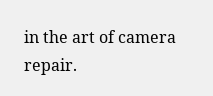in the art of camera repair.